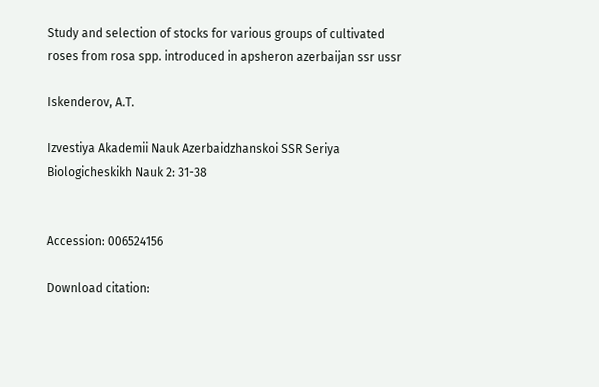Study and selection of stocks for various groups of cultivated roses from rosa spp. introduced in apsheron azerbaijan ssr ussr

Iskenderov, A.T.

Izvestiya Akademii Nauk Azerbaidzhanskoi SSR Seriya Biologicheskikh Nauk 2: 31-38


Accession: 006524156

Download citation: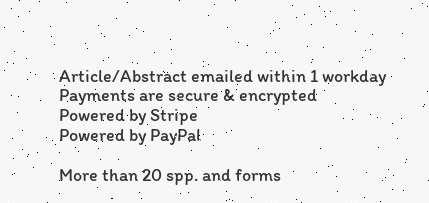Article/Abstract emailed within 1 workday
Payments are secure & encrypted
Powered by Stripe
Powered by PayPal

More than 20 spp. and forms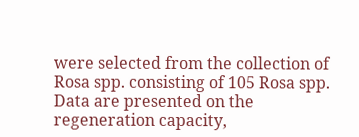were selected from the collection of Rosa spp. consisting of 105 Rosa spp. Data are presented on the regeneration capacity,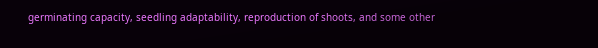germinating capacity, seedling adaptability, reproduction of shoots, and some other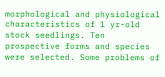morphological and physiological characteristics of 1 yr-old stock seedlings. Ten prospective forms and species were selected. Some problems of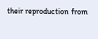their reproduction from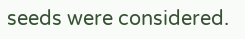seeds were considered.